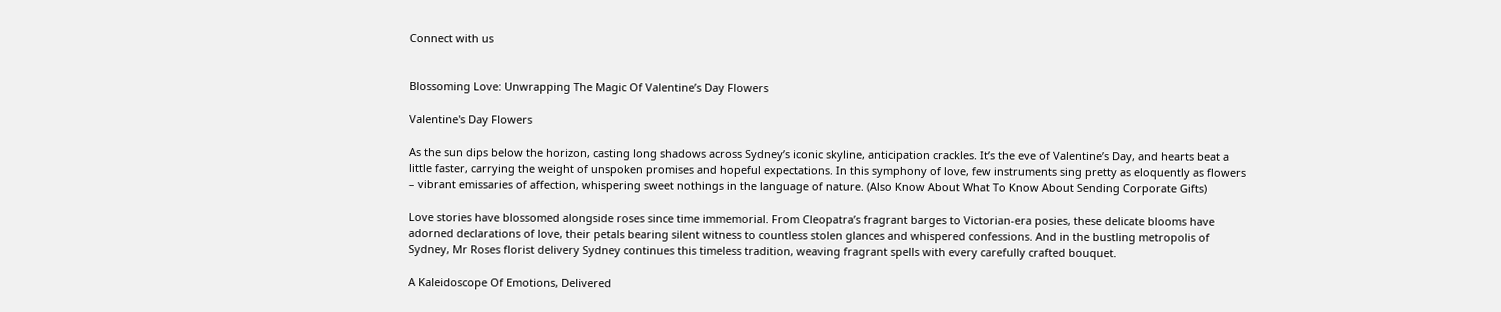Connect with us


Blossoming Love: Unwrapping The Magic Of Valentine’s Day Flowers

Valentine's Day Flowers

As the sun dips below the horizon, casting long shadows across Sydney’s iconic skyline, anticipation crackles. It’s the eve of Valentine’s Day, and hearts beat a little faster, carrying the weight of unspoken promises and hopeful expectations. In this symphony of love, few instruments sing pretty as eloquently as flowers – vibrant emissaries of affection, whispering sweet nothings in the language of nature. (Also Know About What To Know About Sending Corporate Gifts)

Love stories have blossomed alongside roses since time immemorial. From Cleopatra’s fragrant barges to Victorian-era posies, these delicate blooms have adorned declarations of love, their petals bearing silent witness to countless stolen glances and whispered confessions. And in the bustling metropolis of Sydney, Mr Roses florist delivery Sydney continues this timeless tradition, weaving fragrant spells with every carefully crafted bouquet.

A Kaleidoscope Of Emotions, Delivered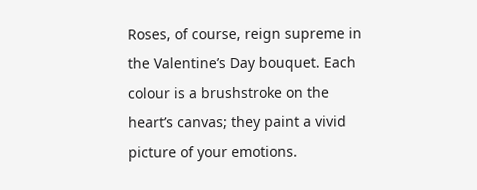Roses, of course, reign supreme in the Valentine’s Day bouquet. Each colour is a brushstroke on the heart’s canvas; they paint a vivid picture of your emotions.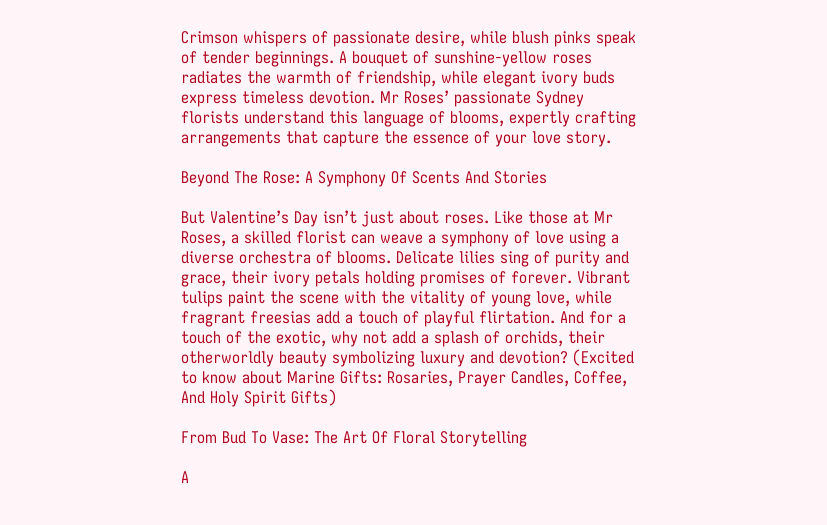Crimson whispers of passionate desire, while blush pinks speak of tender beginnings. A bouquet of sunshine-yellow roses radiates the warmth of friendship, while elegant ivory buds express timeless devotion. Mr Roses’ passionate Sydney florists understand this language of blooms, expertly crafting arrangements that capture the essence of your love story.

Beyond The Rose: A Symphony Of Scents And Stories

But Valentine’s Day isn’t just about roses. Like those at Mr Roses, a skilled florist can weave a symphony of love using a diverse orchestra of blooms. Delicate lilies sing of purity and grace, their ivory petals holding promises of forever. Vibrant tulips paint the scene with the vitality of young love, while fragrant freesias add a touch of playful flirtation. And for a touch of the exotic, why not add a splash of orchids, their otherworldly beauty symbolizing luxury and devotion? (Excited to know about Marine Gifts: Rosaries, Prayer Candles, Coffee, And Holy Spirit Gifts)

From Bud To Vase: The Art Of Floral Storytelling

A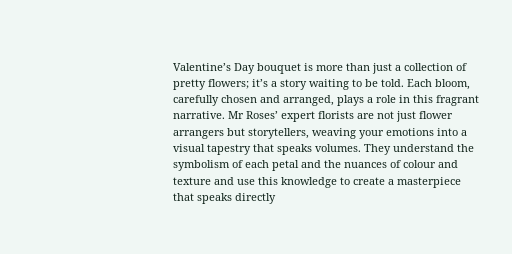Valentine’s Day bouquet is more than just a collection of pretty flowers; it’s a story waiting to be told. Each bloom, carefully chosen and arranged, plays a role in this fragrant narrative. Mr Roses’ expert florists are not just flower arrangers but storytellers, weaving your emotions into a visual tapestry that speaks volumes. They understand the symbolism of each petal and the nuances of colour and texture and use this knowledge to create a masterpiece that speaks directly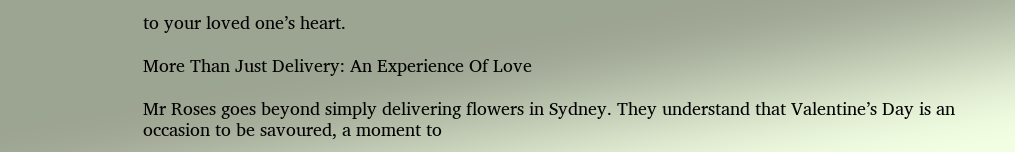to your loved one’s heart.

More Than Just Delivery: An Experience Of Love

Mr Roses goes beyond simply delivering flowers in Sydney. They understand that Valentine’s Day is an occasion to be savoured, a moment to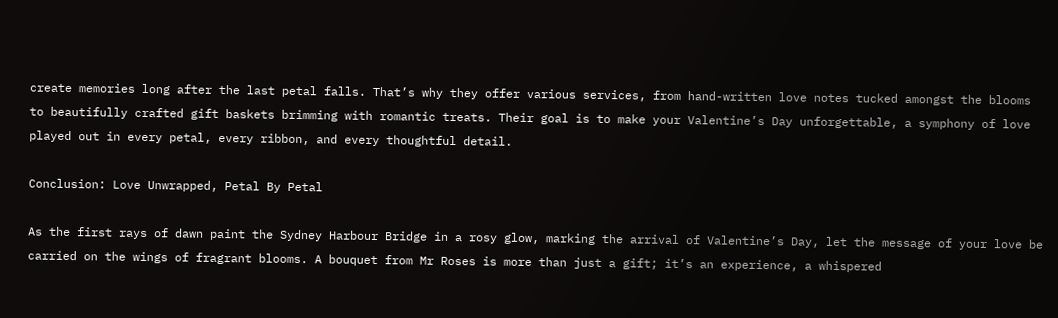create memories long after the last petal falls. That’s why they offer various services, from hand-written love notes tucked amongst the blooms to beautifully crafted gift baskets brimming with romantic treats. Their goal is to make your Valentine’s Day unforgettable, a symphony of love played out in every petal, every ribbon, and every thoughtful detail.

Conclusion: Love Unwrapped, Petal By Petal

As the first rays of dawn paint the Sydney Harbour Bridge in a rosy glow, marking the arrival of Valentine’s Day, let the message of your love be carried on the wings of fragrant blooms. A bouquet from Mr Roses is more than just a gift; it’s an experience, a whispered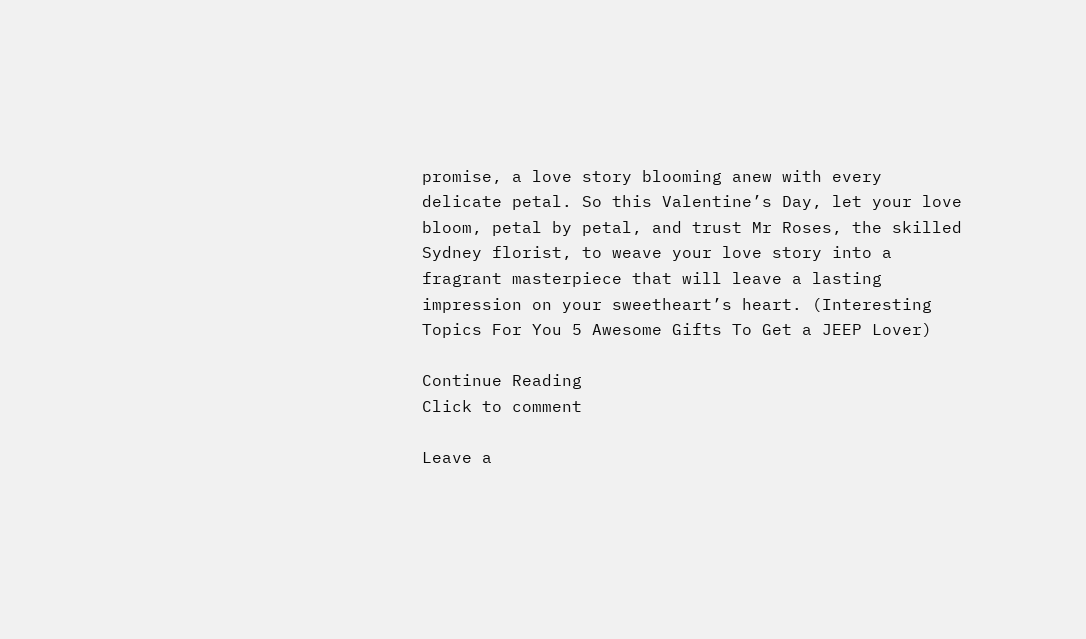promise, a love story blooming anew with every delicate petal. So this Valentine’s Day, let your love bloom, petal by petal, and trust Mr Roses, the skilled Sydney florist, to weave your love story into a fragrant masterpiece that will leave a lasting impression on your sweetheart’s heart. (Interesting Topics For You 5 Awesome Gifts To Get a JEEP Lover)

Continue Reading
Click to comment

Leave a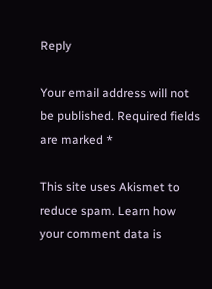Reply

Your email address will not be published. Required fields are marked *

This site uses Akismet to reduce spam. Learn how your comment data is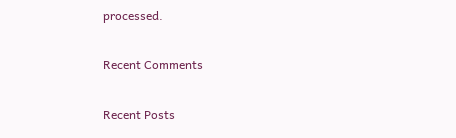processed.

Recent Comments

Recent Posts